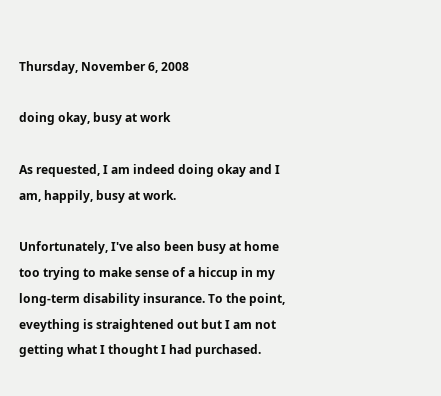Thursday, November 6, 2008

doing okay, busy at work

As requested, I am indeed doing okay and I am, happily, busy at work.

Unfortunately, I've also been busy at home too trying to make sense of a hiccup in my long-term disability insurance. To the point, eveything is straightened out but I am not getting what I thought I had purchased.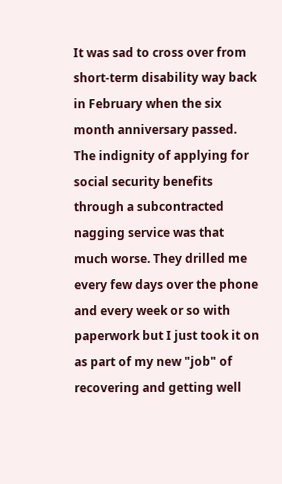It was sad to cross over from short-term disability way back in February when the six month anniversary passed. The indignity of applying for social security benefits through a subcontracted nagging service was that much worse. They drilled me every few days over the phone and every week or so with paperwork but I just took it on as part of my new "job" of recovering and getting well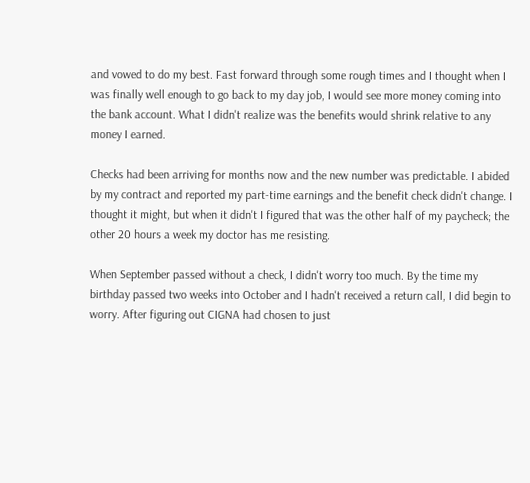and vowed to do my best. Fast forward through some rough times and I thought when I was finally well enough to go back to my day job, I would see more money coming into the bank account. What I didn't realize was the benefits would shrink relative to any money I earned.

Checks had been arriving for months now and the new number was predictable. I abided by my contract and reported my part-time earnings and the benefit check didn't change. I thought it might, but when it didn't I figured that was the other half of my paycheck; the other 20 hours a week my doctor has me resisting.

When September passed without a check, I didn't worry too much. By the time my birthday passed two weeks into October and I hadn't received a return call, I did begin to worry. After figuring out CIGNA had chosen to just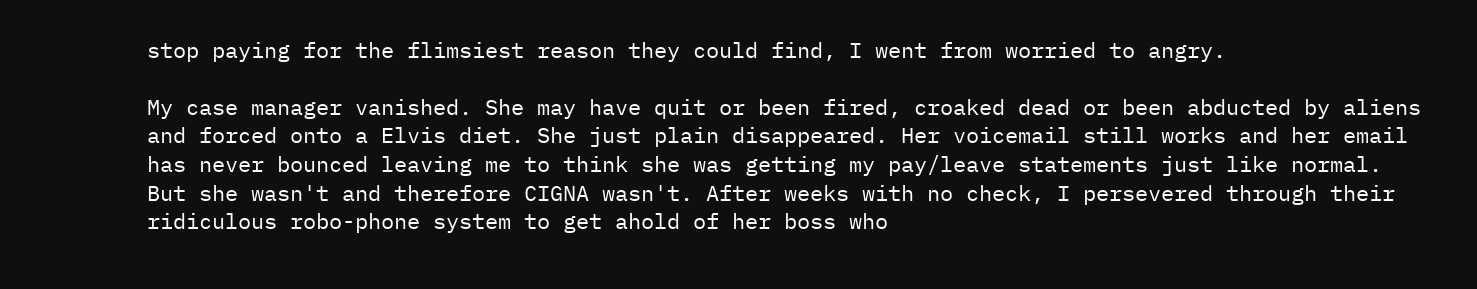stop paying for the flimsiest reason they could find, I went from worried to angry.

My case manager vanished. She may have quit or been fired, croaked dead or been abducted by aliens and forced onto a Elvis diet. She just plain disappeared. Her voicemail still works and her email has never bounced leaving me to think she was getting my pay/leave statements just like normal. But she wasn't and therefore CIGNA wasn't. After weeks with no check, I persevered through their ridiculous robo-phone system to get ahold of her boss who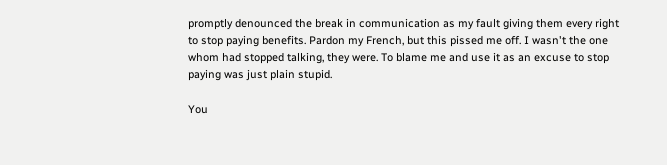promptly denounced the break in communication as my fault giving them every right to stop paying benefits. Pardon my French, but this pissed me off. I wasn't the one whom had stopped talking, they were. To blame me and use it as an excuse to stop paying was just plain stupid.

You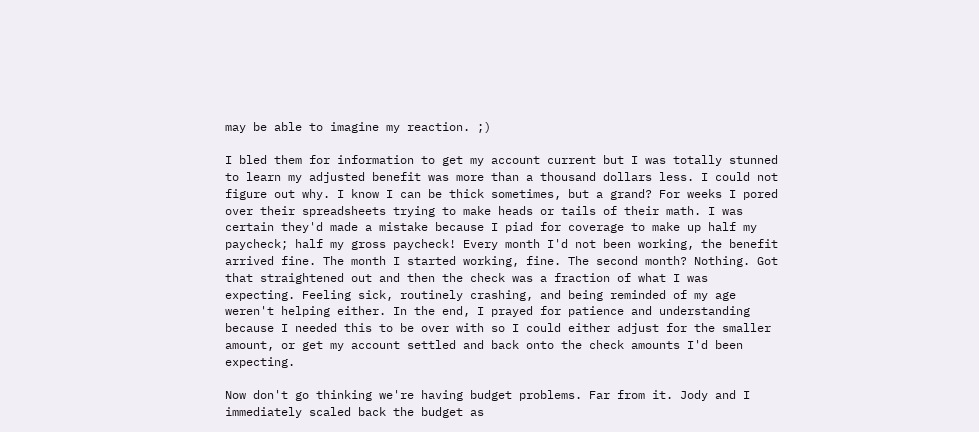may be able to imagine my reaction. ;)

I bled them for information to get my account current but I was totally stunned to learn my adjusted benefit was more than a thousand dollars less. I could not figure out why. I know I can be thick sometimes, but a grand? For weeks I pored over their spreadsheets trying to make heads or tails of their math. I was certain they'd made a mistake because I piad for coverage to make up half my paycheck; half my gross paycheck! Every month I'd not been working, the benefit arrived fine. The month I started working, fine. The second month? Nothing. Got that straightened out and then the check was a fraction of what I was expecting. Feeling sick, routinely crashing, and being reminded of my age weren't helping either. In the end, I prayed for patience and understanding because I needed this to be over with so I could either adjust for the smaller amount, or get my account settled and back onto the check amounts I'd been expecting.

Now don't go thinking we're having budget problems. Far from it. Jody and I immediately scaled back the budget as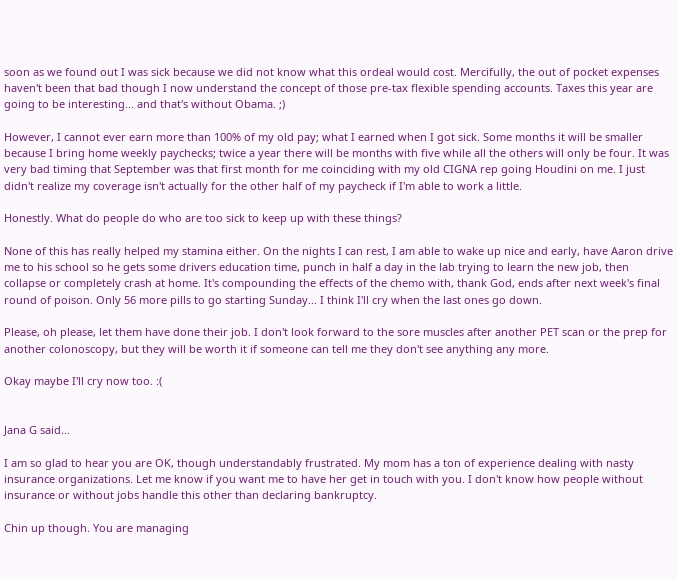soon as we found out I was sick because we did not know what this ordeal would cost. Mercifully, the out of pocket expenses haven't been that bad though I now understand the concept of those pre-tax flexible spending accounts. Taxes this year are going to be interesting... and that's without Obama. ;)

However, I cannot ever earn more than 100% of my old pay; what I earned when I got sick. Some months it will be smaller because I bring home weekly paychecks; twice a year there will be months with five while all the others will only be four. It was very bad timing that September was that first month for me coinciding with my old CIGNA rep going Houdini on me. I just didn't realize my coverage isn't actually for the other half of my paycheck if I'm able to work a little.

Honestly. What do people do who are too sick to keep up with these things?

None of this has really helped my stamina either. On the nights I can rest, I am able to wake up nice and early, have Aaron drive me to his school so he gets some drivers education time, punch in half a day in the lab trying to learn the new job, then collapse or completely crash at home. It's compounding the effects of the chemo with, thank God, ends after next week's final round of poison. Only 56 more pills to go starting Sunday... I think I'll cry when the last ones go down.

Please, oh please, let them have done their job. I don't look forward to the sore muscles after another PET scan or the prep for another colonoscopy, but they will be worth it if someone can tell me they don't see anything any more.

Okay maybe I'll cry now too. :(


Jana G said...

I am so glad to hear you are OK, though understandably frustrated. My mom has a ton of experience dealing with nasty insurance organizations. Let me know if you want me to have her get in touch with you. I don't know how people without insurance or without jobs handle this other than declaring bankruptcy.

Chin up though. You are managing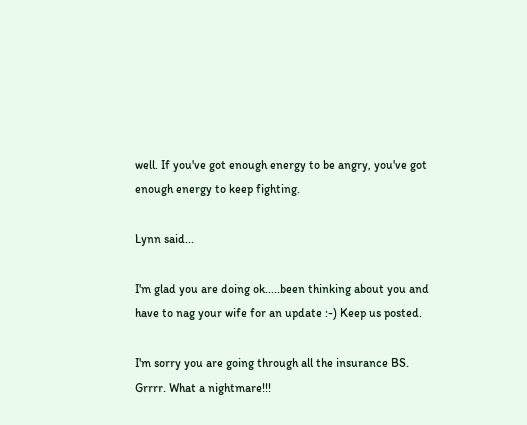well. If you've got enough energy to be angry, you've got enough energy to keep fighting.

Lynn said...

I'm glad you are doing ok.....been thinking about you and have to nag your wife for an update :-) Keep us posted.

I'm sorry you are going through all the insurance BS. Grrrr. What a nightmare!!!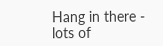Hang in there - lots of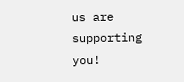us are supporting you!